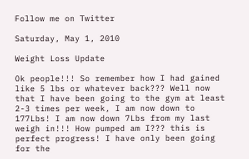Follow me on Twitter

Saturday, May 1, 2010

Weight Loss Update

Ok people!!! So remember how I had gained like 5 lbs or whatever back??? Well now that I have been going to the gym at least 2-3 times per week, I am now down to 177Lbs! I am now down 7Lbs from my last weigh in!!! How pumped am I??? this is perfect progress! I have only been going for the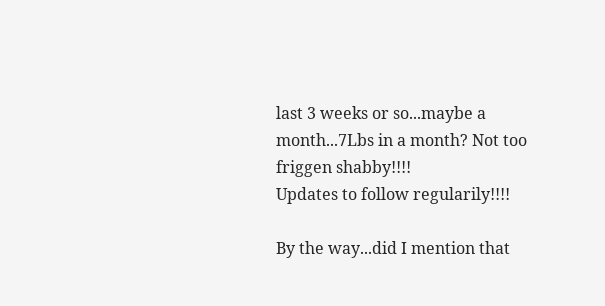last 3 weeks or so...maybe a month...7Lbs in a month? Not too friggen shabby!!!!
Updates to follow regularily!!!!

By the way...did I mention that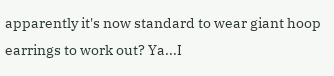apparently it's now standard to wear giant hoop earrings to work out? Ya...I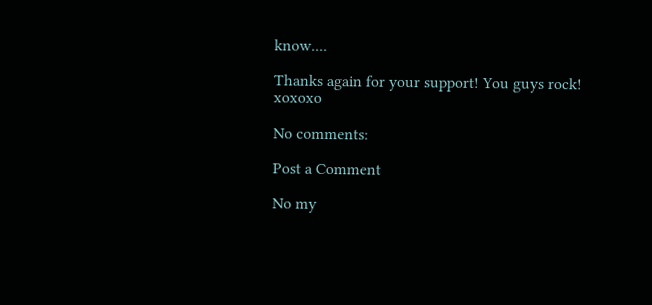know....

Thanks again for your support! You guys rock! xoxoxo

No comments:

Post a Comment

No my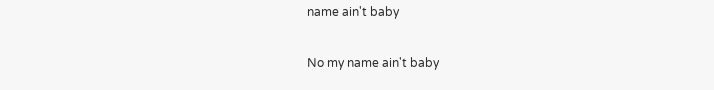name ain't baby

No my name ain't baby